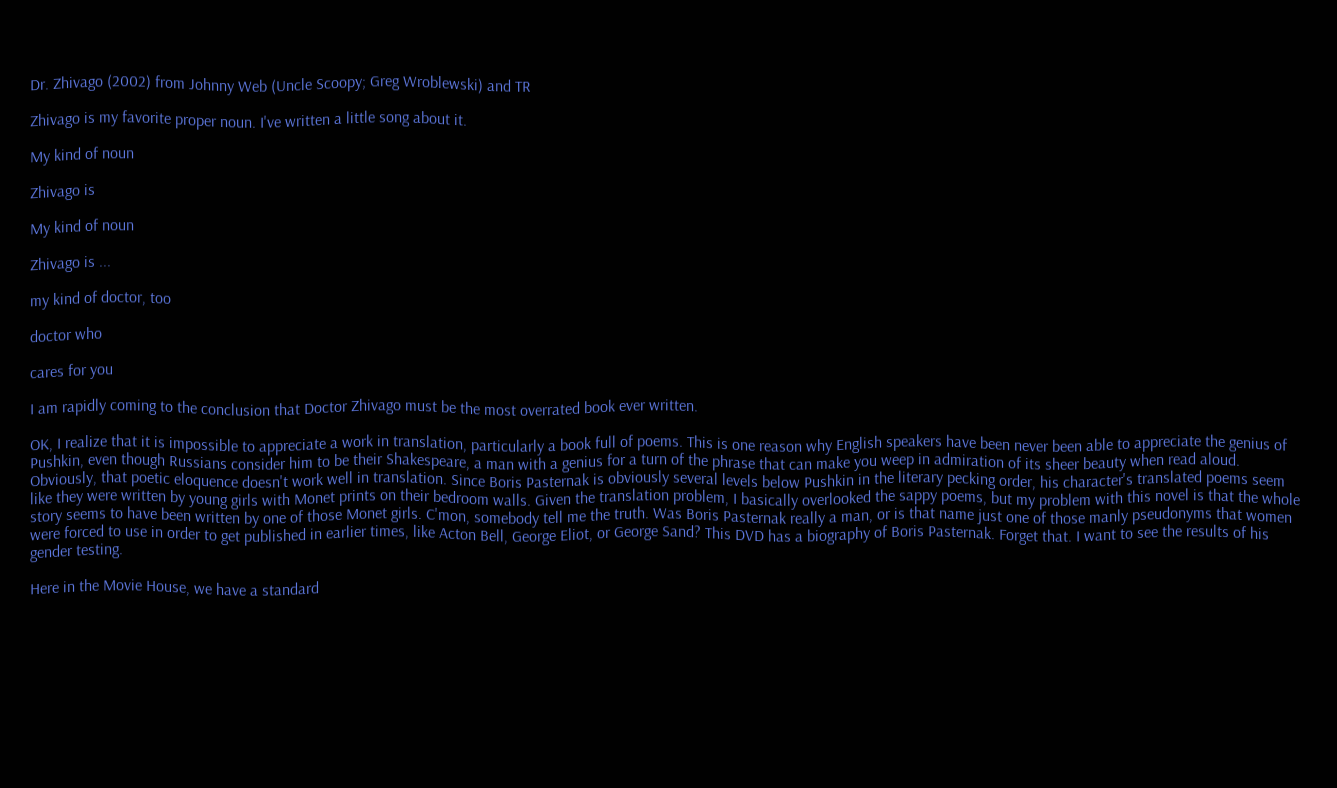Dr. Zhivago (2002) from Johnny Web (Uncle Scoopy; Greg Wroblewski) and TR

Zhivago is my favorite proper noun. I've written a little song about it.

My kind of noun

Zhivago is

My kind of noun

Zhivago is ...

my kind of doctor, too

doctor who

cares for you

I am rapidly coming to the conclusion that Doctor Zhivago must be the most overrated book ever written.

OK, I realize that it is impossible to appreciate a work in translation, particularly a book full of poems. This is one reason why English speakers have been never been able to appreciate the genius of Pushkin, even though Russians consider him to be their Shakespeare, a man with a genius for a turn of the phrase that can make you weep in admiration of its sheer beauty when read aloud. Obviously, that poetic eloquence doesn't work well in translation. Since Boris Pasternak is obviously several levels below Pushkin in the literary pecking order, his character's translated poems seem like they were written by young girls with Monet prints on their bedroom walls. Given the translation problem, I basically overlooked the sappy poems, but my problem with this novel is that the whole story seems to have been written by one of those Monet girls. C'mon, somebody tell me the truth. Was Boris Pasternak really a man, or is that name just one of those manly pseudonyms that women were forced to use in order to get published in earlier times, like Acton Bell, George Eliot, or George Sand? This DVD has a biography of Boris Pasternak. Forget that. I want to see the results of his gender testing.

Here in the Movie House, we have a standard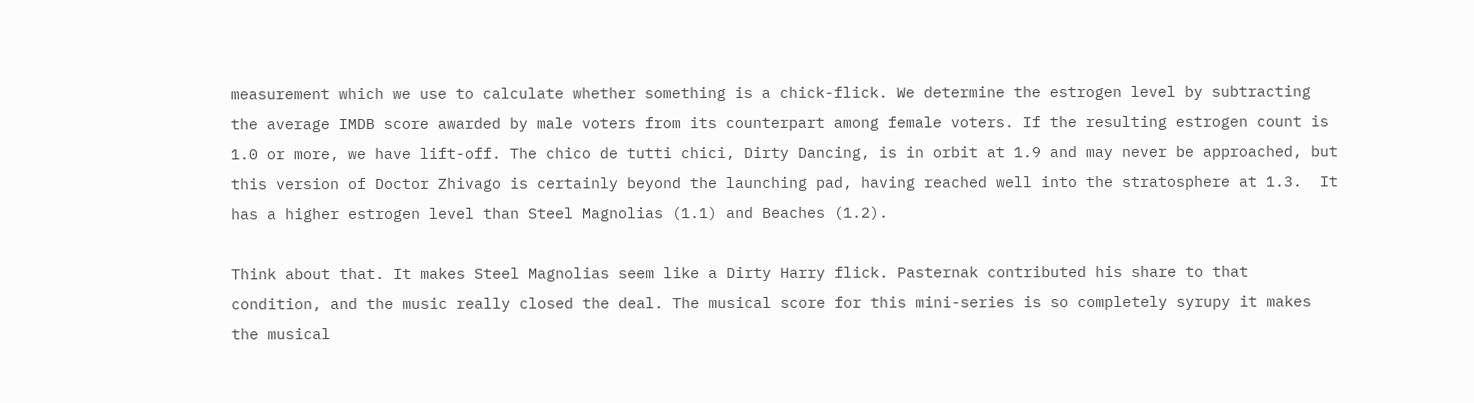measurement which we use to calculate whether something is a chick-flick. We determine the estrogen level by subtracting the average IMDB score awarded by male voters from its counterpart among female voters. If the resulting estrogen count is 1.0 or more, we have lift-off. The chico de tutti chici, Dirty Dancing, is in orbit at 1.9 and may never be approached, but this version of Doctor Zhivago is certainly beyond the launching pad, having reached well into the stratosphere at 1.3.  It has a higher estrogen level than Steel Magnolias (1.1) and Beaches (1.2).

Think about that. It makes Steel Magnolias seem like a Dirty Harry flick. Pasternak contributed his share to that condition, and the music really closed the deal. The musical score for this mini-series is so completely syrupy it makes the musical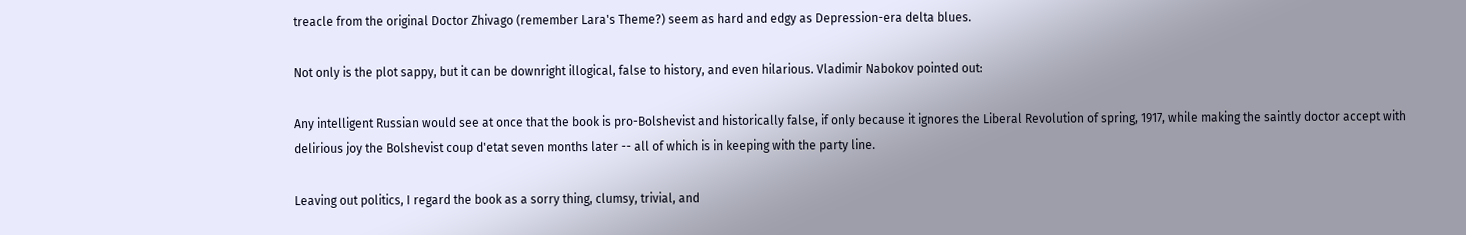treacle from the original Doctor Zhivago (remember Lara's Theme?) seem as hard and edgy as Depression-era delta blues.

Not only is the plot sappy, but it can be downright illogical, false to history, and even hilarious. Vladimir Nabokov pointed out:

Any intelligent Russian would see at once that the book is pro-Bolshevist and historically false, if only because it ignores the Liberal Revolution of spring, 1917, while making the saintly doctor accept with delirious joy the Bolshevist coup d'etat seven months later -- all of which is in keeping with the party line.

Leaving out politics, I regard the book as a sorry thing, clumsy, trivial, and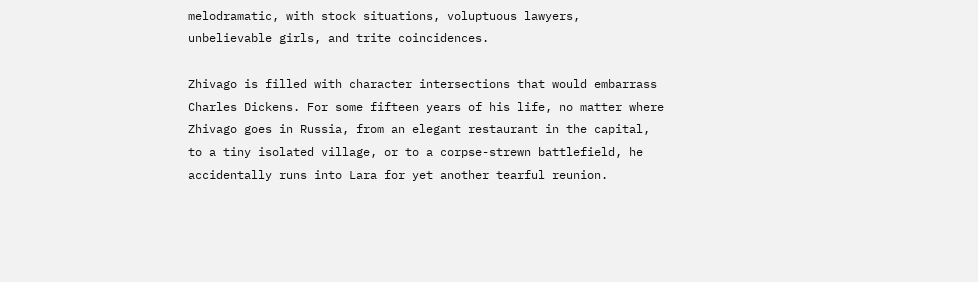melodramatic, with stock situations, voluptuous lawyers, unbelievable girls, and trite coincidences.

Zhivago is filled with character intersections that would embarrass Charles Dickens. For some fifteen years of his life, no matter where Zhivago goes in Russia, from an elegant restaurant in the capital, to a tiny isolated village, or to a corpse-strewn battlefield, he accidentally runs into Lara for yet another tearful reunion.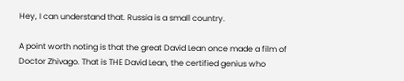Hey, I can understand that. Russia is a small country.

A point worth noting is that the great David Lean once made a film of Doctor Zhivago. That is THE David Lean, the certified genius who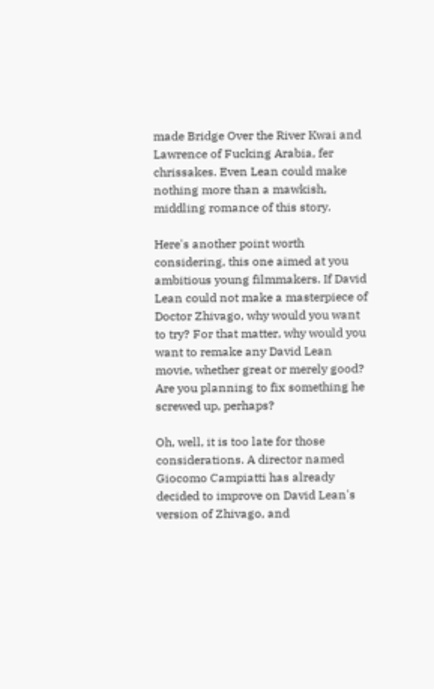made Bridge Over the River Kwai and Lawrence of Fucking Arabia, fer chrissakes. Even Lean could make nothing more than a mawkish, middling romance of this story.

Here's another point worth considering, this one aimed at you ambitious young filmmakers. If David Lean could not make a masterpiece of Doctor Zhivago, why would you want to try? For that matter, why would you want to remake any David Lean movie, whether great or merely good? Are you planning to fix something he screwed up, perhaps?

Oh, well, it is too late for those considerations. A director named Giocomo Campiatti has already decided to improve on David Lean's version of Zhivago, and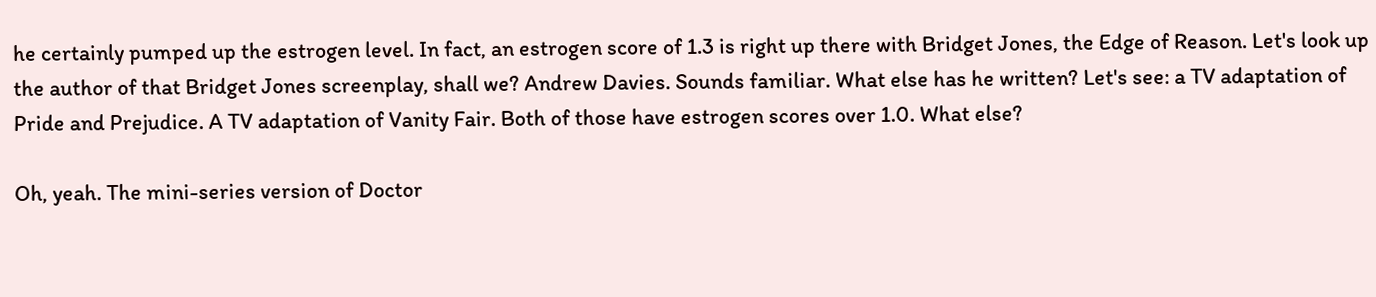he certainly pumped up the estrogen level. In fact, an estrogen score of 1.3 is right up there with Bridget Jones, the Edge of Reason. Let's look up the author of that Bridget Jones screenplay, shall we? Andrew Davies. Sounds familiar. What else has he written? Let's see: a TV adaptation of Pride and Prejudice. A TV adaptation of Vanity Fair. Both of those have estrogen scores over 1.0. What else?

Oh, yeah. The mini-series version of Doctor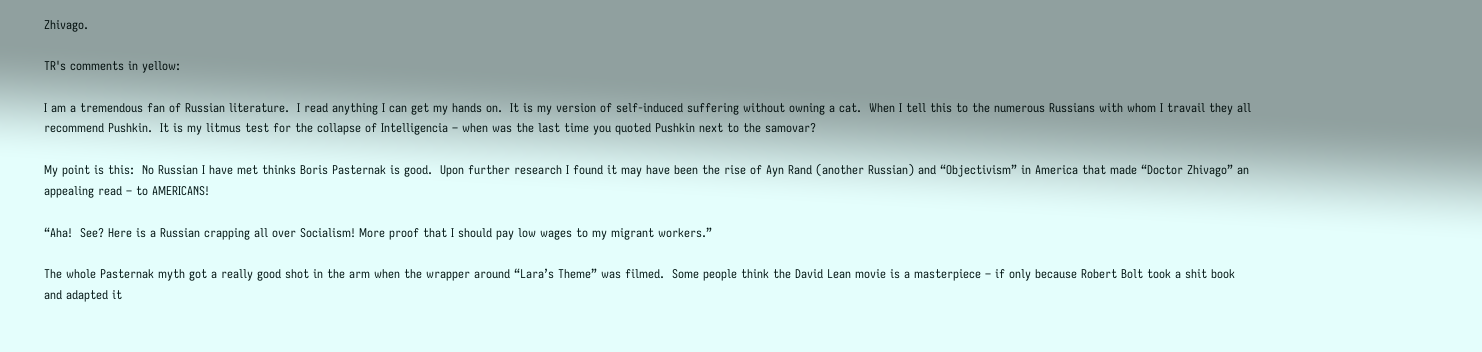Zhivago.

TR's comments in yellow:

I am a tremendous fan of Russian literature.  I read anything I can get my hands on.  It is my version of self-induced suffering without owning a cat.  When I tell this to the numerous Russians with whom I travail they all recommend Pushkin.  It is my litmus test for the collapse of Intelligencia – when was the last time you quoted Pushkin next to the samovar?

My point is this:  No Russian I have met thinks Boris Pasternak is good.  Upon further research I found it may have been the rise of Ayn Rand (another Russian) and “Objectivism” in America that made “Doctor Zhivago” an appealing read – to AMERICANS!

“Aha!  See? Here is a Russian crapping all over Socialism! More proof that I should pay low wages to my migrant workers.”

The whole Pasternak myth got a really good shot in the arm when the wrapper around “Lara’s Theme” was filmed.  Some people think the David Lean movie is a masterpiece – if only because Robert Bolt took a shit book and adapted it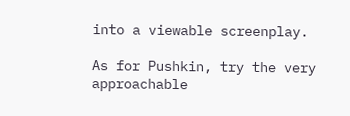into a viewable screenplay.

As for Pushkin, try the very approachable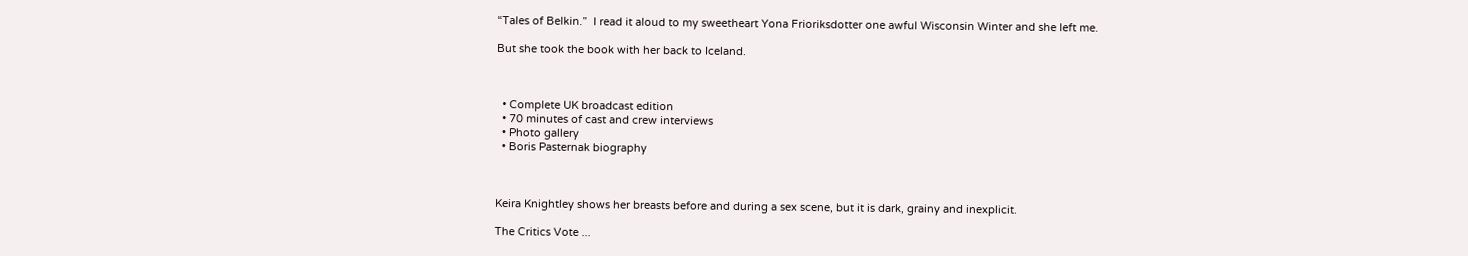“Tales of Belkin.”  I read it aloud to my sweetheart Yona Frioriksdotter one awful Wisconsin Winter and she left me.

But she took the book with her back to Iceland.



  • Complete UK broadcast edition
  • 70 minutes of cast and crew interviews
  • Photo gallery
  • Boris Pasternak biography



Keira Knightley shows her breasts before and during a sex scene, but it is dark, grainy and inexplicit.

The Critics Vote ...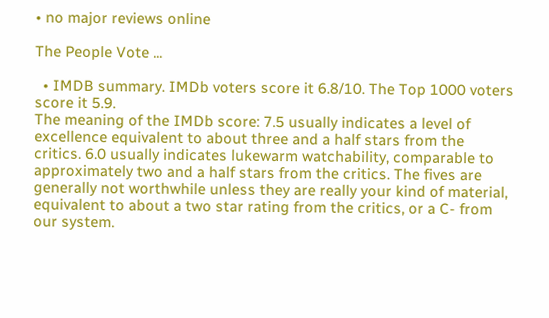• no major reviews online

The People Vote ...

  • IMDB summary. IMDb voters score it 6.8/10. The Top 1000 voters score it 5.9.
The meaning of the IMDb score: 7.5 usually indicates a level of excellence equivalent to about three and a half stars from the critics. 6.0 usually indicates lukewarm watchability, comparable to approximately two and a half stars from the critics. The fives are generally not worthwhile unless they are really your kind of material, equivalent to about a two star rating from the critics, or a C- from our system.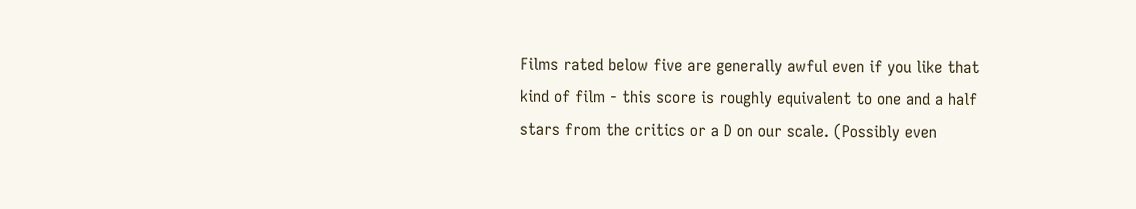Films rated below five are generally awful even if you like that kind of film - this score is roughly equivalent to one and a half stars from the critics or a D on our scale. (Possibly even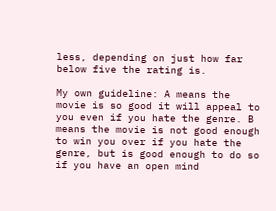less, depending on just how far below five the rating is.

My own guideline: A means the movie is so good it will appeal to you even if you hate the genre. B means the movie is not good enough to win you over if you hate the genre, but is good enough to do so if you have an open mind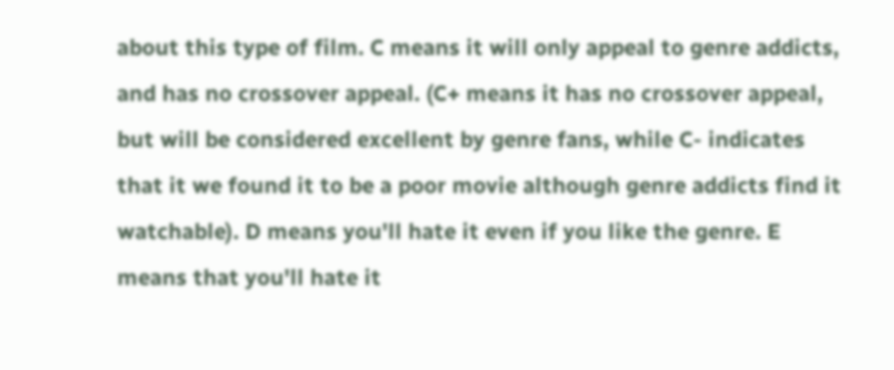about this type of film. C means it will only appeal to genre addicts, and has no crossover appeal. (C+ means it has no crossover appeal, but will be considered excellent by genre fans, while C- indicates that it we found it to be a poor movie although genre addicts find it watchable). D means you'll hate it even if you like the genre. E means that you'll hate it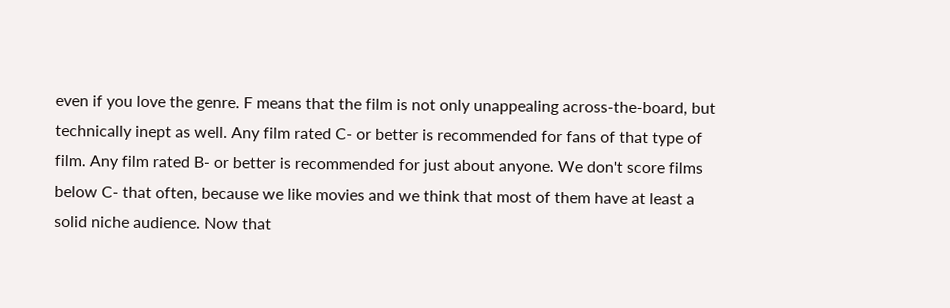even if you love the genre. F means that the film is not only unappealing across-the-board, but technically inept as well. Any film rated C- or better is recommended for fans of that type of film. Any film rated B- or better is recommended for just about anyone. We don't score films below C- that often, because we like movies and we think that most of them have at least a solid niche audience. Now that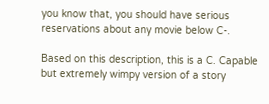you know that, you should have serious reservations about any movie below C-.

Based on this description, this is a C. Capable but extremely wimpy version of a story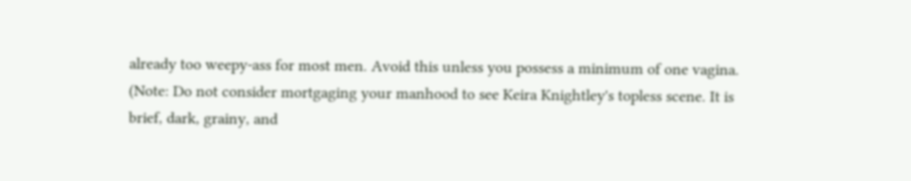already too weepy-ass for most men. Avoid this unless you possess a minimum of one vagina. (Note: Do not consider mortgaging your manhood to see Keira Knightley's topless scene. It is brief, dark, grainy, and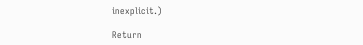inexplicit.)

Return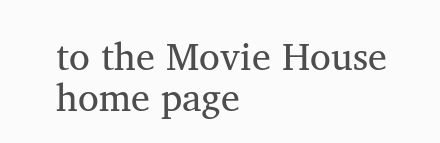to the Movie House home page